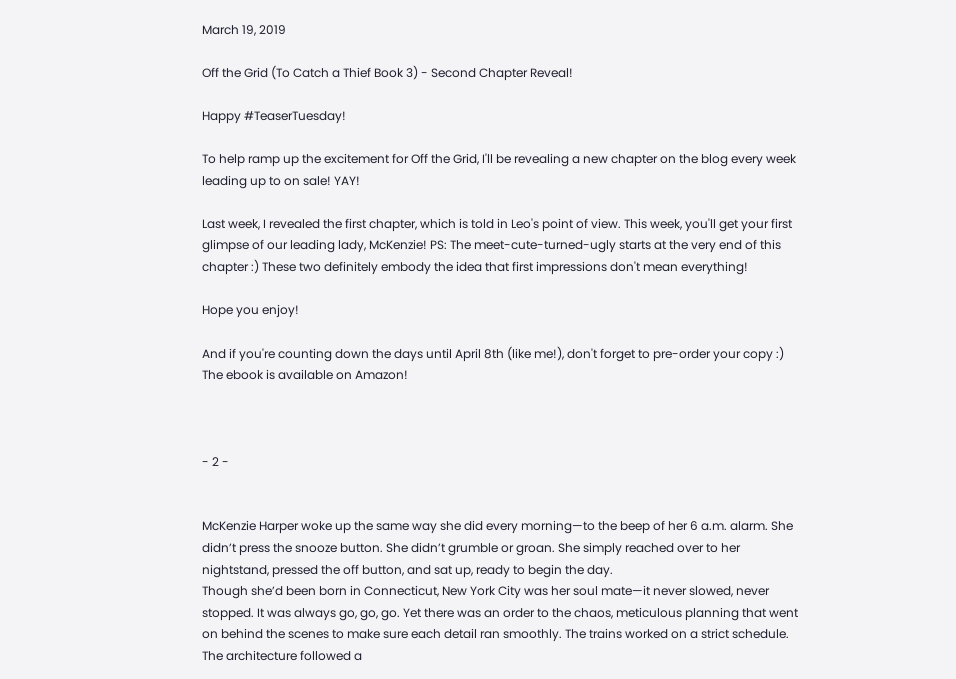March 19, 2019

Off the Grid (To Catch a Thief Book 3) - Second Chapter Reveal!

Happy #TeaserTuesday!

To help ramp up the excitement for Off the Grid, I'll be revealing a new chapter on the blog every week leading up to on sale! YAY!

Last week, I revealed the first chapter, which is told in Leo's point of view. This week, you'll get your first glimpse of our leading lady, McKenzie! PS: The meet-cute-turned-ugly starts at the very end of this chapter :) These two definitely embody the idea that first impressions don't mean everything!

Hope you enjoy!

And if you're counting down the days until April 8th (like me!), don't forget to pre-order your copy :) The ebook is available on Amazon!



- 2 -


McKenzie Harper woke up the same way she did every morning—to the beep of her 6 a.m. alarm. She didn’t press the snooze button. She didn’t grumble or groan. She simply reached over to her nightstand, pressed the off button, and sat up, ready to begin the day.
Though she’d been born in Connecticut, New York City was her soul mate—it never slowed, never stopped. It was always go, go, go. Yet there was an order to the chaos, meticulous planning that went on behind the scenes to make sure each detail ran smoothly. The trains worked on a strict schedule. The architecture followed a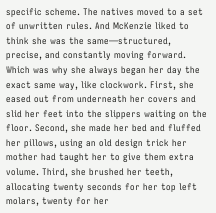specific scheme. The natives moved to a set of unwritten rules. And McKenzie liked to think she was the same—structured, precise, and constantly moving forward. Which was why she always began her day the exact same way, like clockwork. First, she eased out from underneath her covers and slid her feet into the slippers waiting on the floor. Second, she made her bed and fluffed her pillows, using an old design trick her mother had taught her to give them extra volume. Third, she brushed her teeth, allocating twenty seconds for her top left molars, twenty for her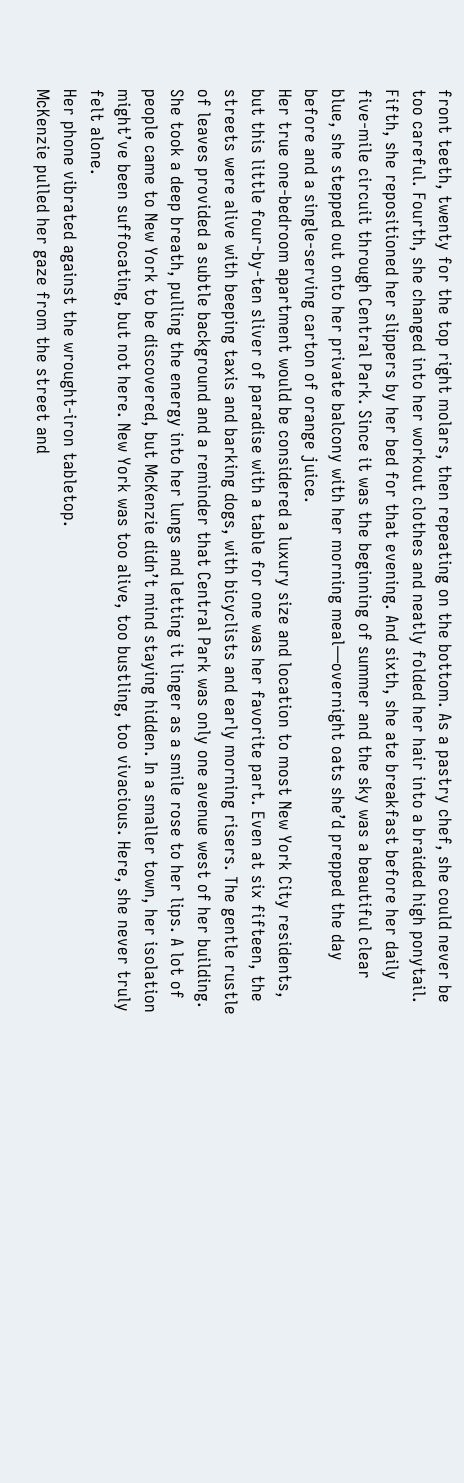front teeth, twenty for the top right molars, then repeating on the bottom. As a pastry chef, she could never be too careful. Fourth, she changed into her workout clothes and neatly folded her hair into a braided high ponytail. Fifth, she repositioned her slippers by her bed for that evening. And sixth, she ate breakfast before her daily five-mile circuit through Central Park. Since it was the beginning of summer and the sky was a beautiful clear blue, she stepped out onto her private balcony with her morning meal—overnight oats she’d prepped the day before and a single-serving carton of orange juice.
Her true one-bedroom apartment would be considered a luxury size and location to most New York City residents, but this little four-by-ten sliver of paradise with a table for one was her favorite part. Even at six fifteen, the streets were alive with beeping taxis and barking dogs, with bicyclists and early morning risers. The gentle rustle of leaves provided a subtle background and a reminder that Central Park was only one avenue west of her building. She took a deep breath, pulling the energy into her lungs and letting it linger as a smile rose to her lips. A lot of people came to New York to be discovered, but McKenzie didn’t mind staying hidden. In a smaller town, her isolation might’ve been suffocating, but not here. New York was too alive, too bustling, too vivacious. Here, she never truly felt alone.
Her phone vibrated against the wrought-iron tabletop.
McKenzie pulled her gaze from the street and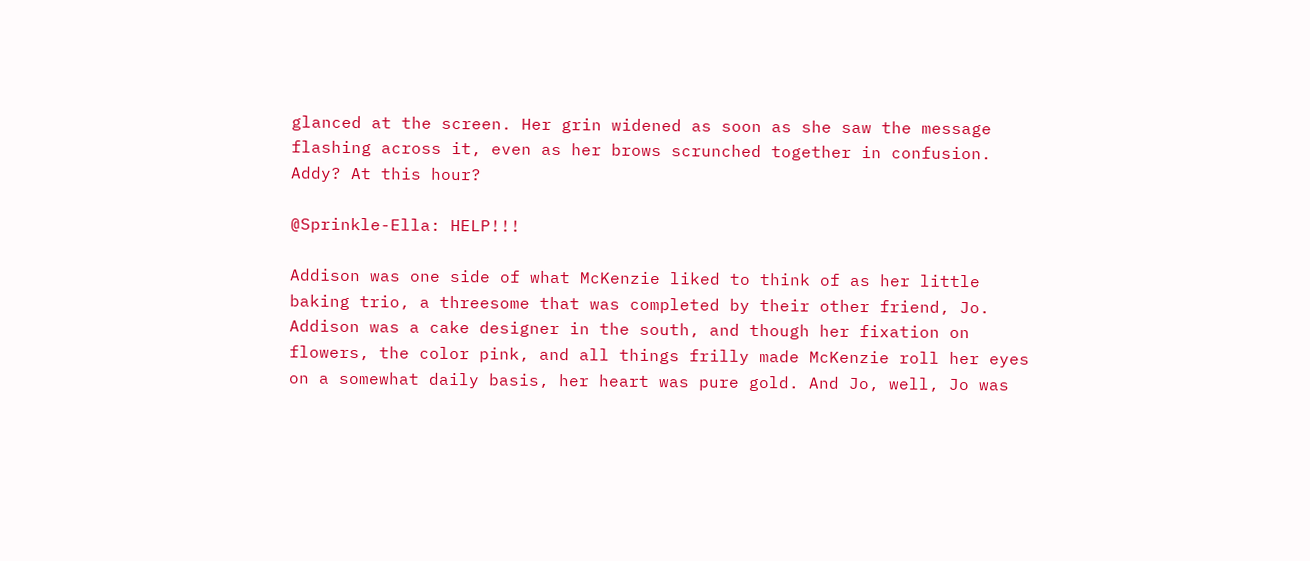glanced at the screen. Her grin widened as soon as she saw the message flashing across it, even as her brows scrunched together in confusion. Addy? At this hour?

@Sprinkle-Ella: HELP!!!

Addison was one side of what McKenzie liked to think of as her little baking trio, a threesome that was completed by their other friend, Jo. Addison was a cake designer in the south, and though her fixation on flowers, the color pink, and all things frilly made McKenzie roll her eyes on a somewhat daily basis, her heart was pure gold. And Jo, well, Jo was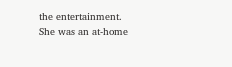the entertainment. She was an at-home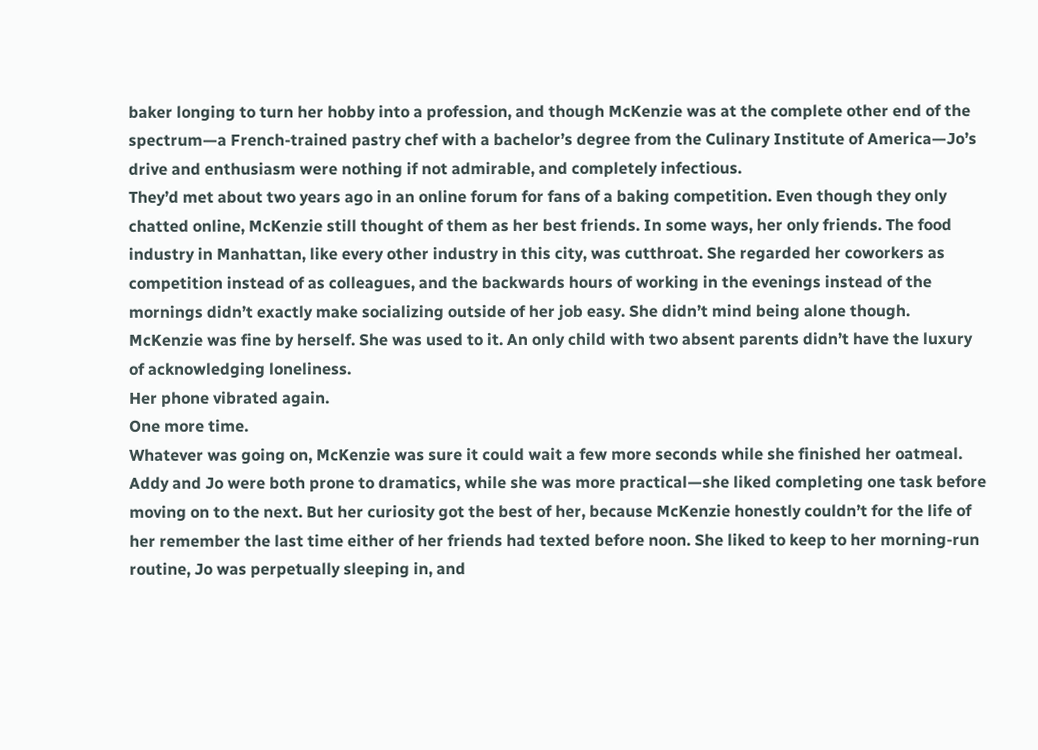baker longing to turn her hobby into a profession, and though McKenzie was at the complete other end of the spectrum—a French-trained pastry chef with a bachelor’s degree from the Culinary Institute of America—Jo’s drive and enthusiasm were nothing if not admirable, and completely infectious.
They’d met about two years ago in an online forum for fans of a baking competition. Even though they only chatted online, McKenzie still thought of them as her best friends. In some ways, her only friends. The food industry in Manhattan, like every other industry in this city, was cutthroat. She regarded her coworkers as competition instead of as colleagues, and the backwards hours of working in the evenings instead of the mornings didn’t exactly make socializing outside of her job easy. She didn’t mind being alone though. McKenzie was fine by herself. She was used to it. An only child with two absent parents didn’t have the luxury of acknowledging loneliness.
Her phone vibrated again.
One more time.
Whatever was going on, McKenzie was sure it could wait a few more seconds while she finished her oatmeal. Addy and Jo were both prone to dramatics, while she was more practical—she liked completing one task before moving on to the next. But her curiosity got the best of her, because McKenzie honestly couldn’t for the life of her remember the last time either of her friends had texted before noon. She liked to keep to her morning-run routine, Jo was perpetually sleeping in, and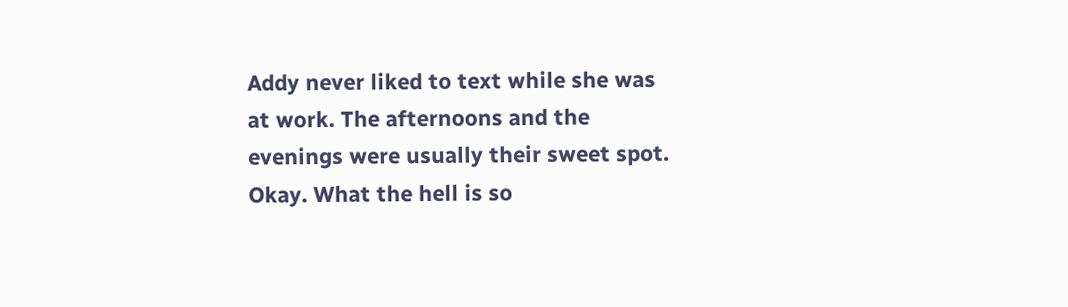Addy never liked to text while she was at work. The afternoons and the evenings were usually their sweet spot.
Okay. What the hell is so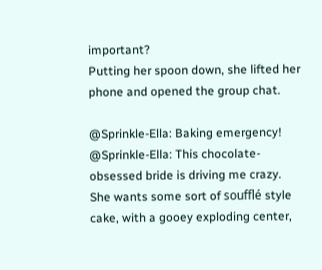important?
Putting her spoon down, she lifted her phone and opened the group chat.

@Sprinkle-Ella: Baking emergency!
@Sprinkle-Ella: This chocolate-obsessed bride is driving me crazy. She wants some sort of soufflé style cake, with a gooey exploding center,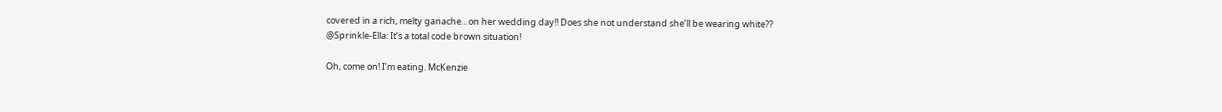covered in a rich, melty ganache…on her wedding day!! Does she not understand she’ll be wearing white??
@Sprinkle-Ella: It’s a total code brown situation!

Oh, come on! I’m eating. McKenzie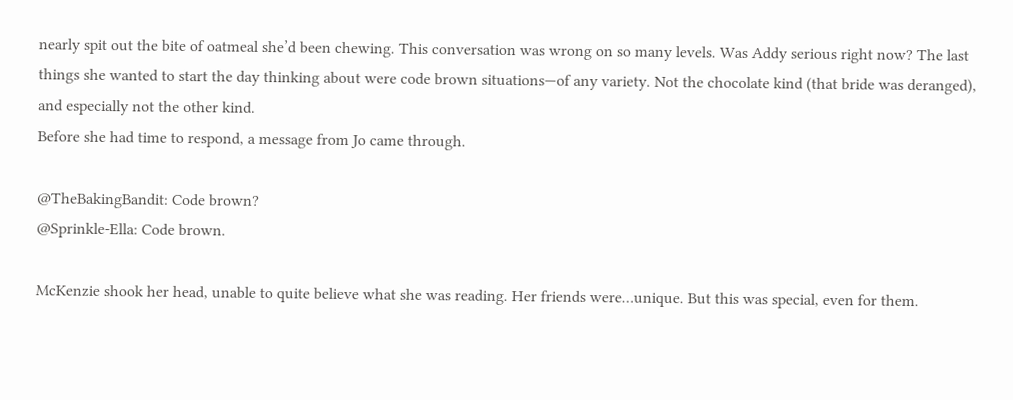nearly spit out the bite of oatmeal she’d been chewing. This conversation was wrong on so many levels. Was Addy serious right now? The last things she wanted to start the day thinking about were code brown situations—of any variety. Not the chocolate kind (that bride was deranged), and especially not the other kind.
Before she had time to respond, a message from Jo came through.

@TheBakingBandit: Code brown?
@Sprinkle-Ella: Code brown.

McKenzie shook her head, unable to quite believe what she was reading. Her friends were…unique. But this was special, even for them.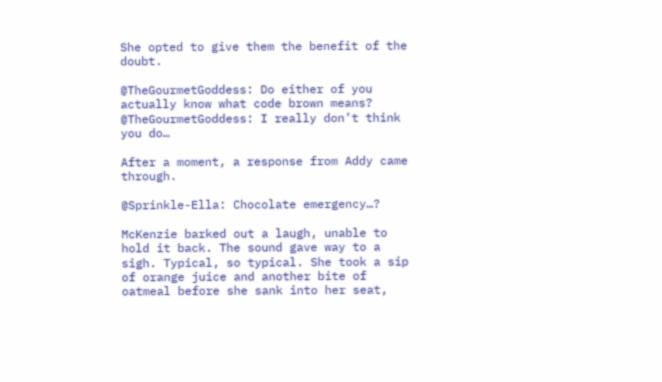She opted to give them the benefit of the doubt.

@TheGourmetGoddess: Do either of you actually know what code brown means?
@TheGourmetGoddess: I really don’t think you do…

After a moment, a response from Addy came through.

@Sprinkle-Ella: Chocolate emergency…?

McKenzie barked out a laugh, unable to hold it back. The sound gave way to a sigh. Typical, so typical. She took a sip of orange juice and another bite of oatmeal before she sank into her seat,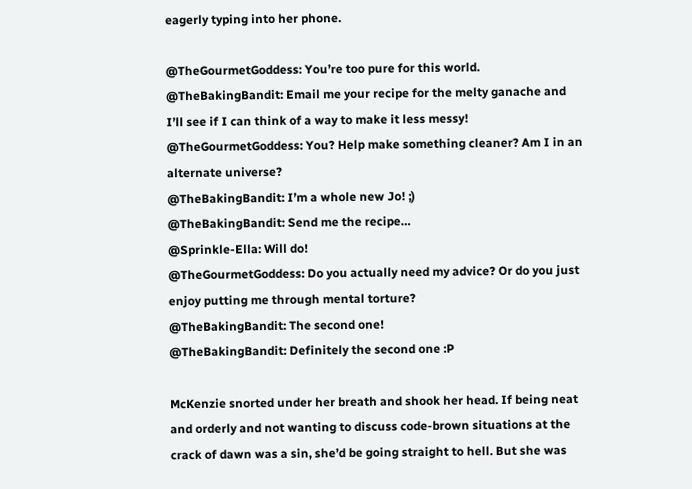eagerly typing into her phone.

@TheGourmetGoddess: You’re too pure for this world.
@TheBakingBandit: Email me your recipe for the melty ganache and I’ll see if I can think of a way to make it less messy!
@TheGourmetGoddess: You? Help make something cleaner? Am I in an alternate universe?
@TheBakingBandit: I’m a whole new Jo! ;)
@TheBakingBandit: Send me the recipe…
@Sprinkle-Ella: Will do!
@TheGourmetGoddess: Do you actually need my advice? Or do you just enjoy putting me through mental torture?
@TheBakingBandit: The second one!
@TheBakingBandit: Definitely the second one :P

McKenzie snorted under her breath and shook her head. If being neat and orderly and not wanting to discuss code-brown situations at the crack of dawn was a sin, she’d be going straight to hell. But she was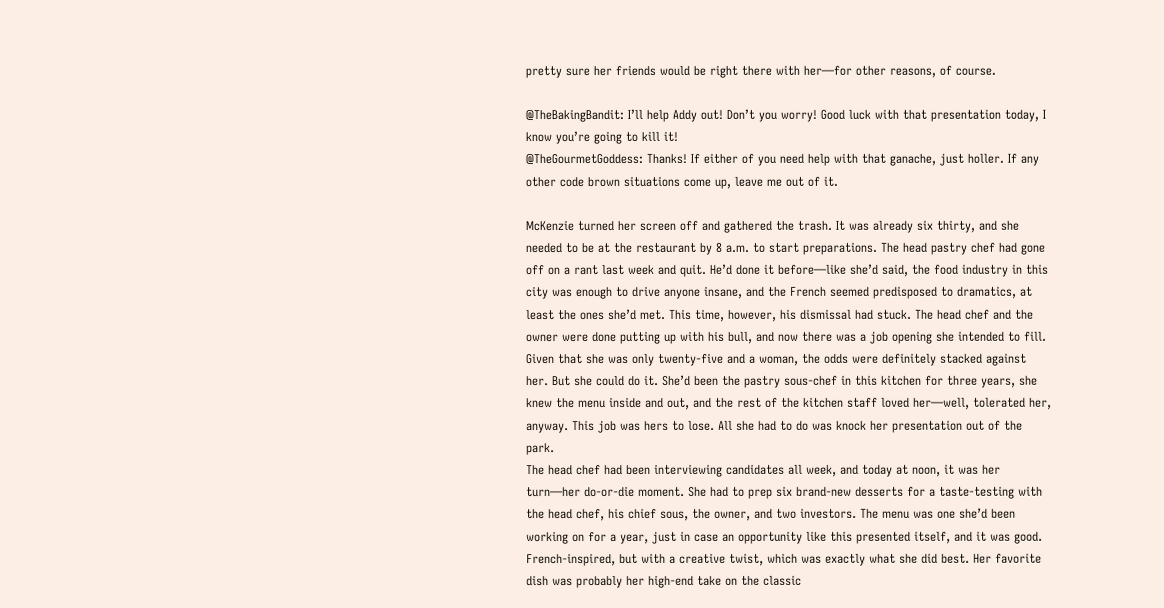pretty sure her friends would be right there with her—for other reasons, of course.

@TheBakingBandit: I’ll help Addy out! Don’t you worry! Good luck with that presentation today, I know you’re going to kill it!
@TheGourmetGoddess: Thanks! If either of you need help with that ganache, just holler. If any other code brown situations come up, leave me out of it.

McKenzie turned her screen off and gathered the trash. It was already six thirty, and she needed to be at the restaurant by 8 a.m. to start preparations. The head pastry chef had gone off on a rant last week and quit. He’d done it before—like she’d said, the food industry in this city was enough to drive anyone insane, and the French seemed predisposed to dramatics, at least the ones she’d met. This time, however, his dismissal had stuck. The head chef and the owner were done putting up with his bull, and now there was a job opening she intended to fill. Given that she was only twenty-five and a woman, the odds were definitely stacked against her. But she could do it. She’d been the pastry sous-chef in this kitchen for three years, she knew the menu inside and out, and the rest of the kitchen staff loved her—well, tolerated her, anyway. This job was hers to lose. All she had to do was knock her presentation out of the park.
The head chef had been interviewing candidates all week, and today at noon, it was her turn—her do-or-die moment. She had to prep six brand-new desserts for a taste-testing with the head chef, his chief sous, the owner, and two investors. The menu was one she’d been working on for a year, just in case an opportunity like this presented itself, and it was good. French-inspired, but with a creative twist, which was exactly what she did best. Her favorite dish was probably her high-end take on the classic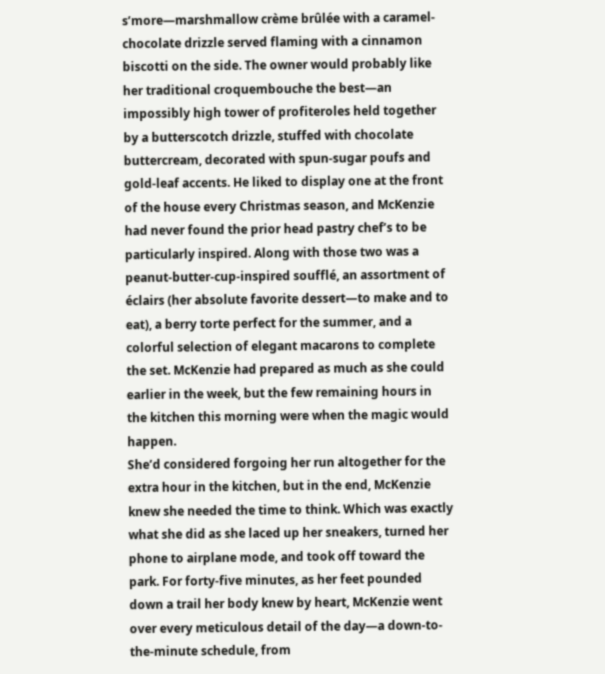s’more—marshmallow crème brûlée with a caramel-chocolate drizzle served flaming with a cinnamon biscotti on the side. The owner would probably like her traditional croquembouche the best—an impossibly high tower of profiteroles held together by a butterscotch drizzle, stuffed with chocolate buttercream, decorated with spun-sugar poufs and gold-leaf accents. He liked to display one at the front of the house every Christmas season, and McKenzie had never found the prior head pastry chef’s to be particularly inspired. Along with those two was a peanut-butter-cup-inspired soufflé, an assortment of éclairs (her absolute favorite dessert—to make and to eat), a berry torte perfect for the summer, and a colorful selection of elegant macarons to complete the set. McKenzie had prepared as much as she could earlier in the week, but the few remaining hours in the kitchen this morning were when the magic would happen.
She’d considered forgoing her run altogether for the extra hour in the kitchen, but in the end, McKenzie knew she needed the time to think. Which was exactly what she did as she laced up her sneakers, turned her phone to airplane mode, and took off toward the park. For forty-five minutes, as her feet pounded down a trail her body knew by heart, McKenzie went over every meticulous detail of the day—a down-to-the-minute schedule, from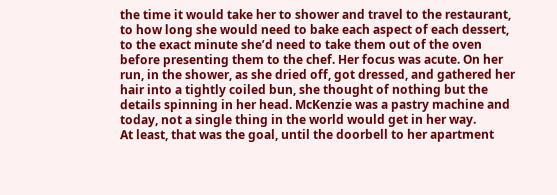the time it would take her to shower and travel to the restaurant, to how long she would need to bake each aspect of each dessert, to the exact minute she’d need to take them out of the oven before presenting them to the chef. Her focus was acute. On her run, in the shower, as she dried off, got dressed, and gathered her hair into a tightly coiled bun, she thought of nothing but the details spinning in her head. McKenzie was a pastry machine and today, not a single thing in the world would get in her way.
At least, that was the goal, until the doorbell to her apartment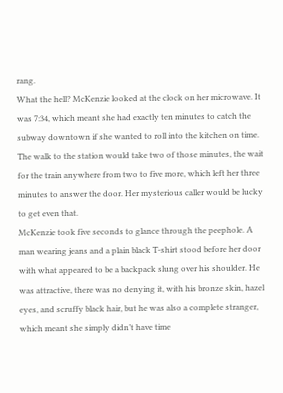rang.
What the hell? McKenzie looked at the clock on her microwave. It was 7:34, which meant she had exactly ten minutes to catch the subway downtown if she wanted to roll into the kitchen on time. The walk to the station would take two of those minutes, the wait for the train anywhere from two to five more, which left her three minutes to answer the door. Her mysterious caller would be lucky to get even that.
McKenzie took five seconds to glance through the peephole. A man wearing jeans and a plain black T-shirt stood before her door with what appeared to be a backpack slung over his shoulder. He was attractive, there was no denying it, with his bronze skin, hazel eyes, and scruffy black hair, but he was also a complete stranger, which meant she simply didn’t have time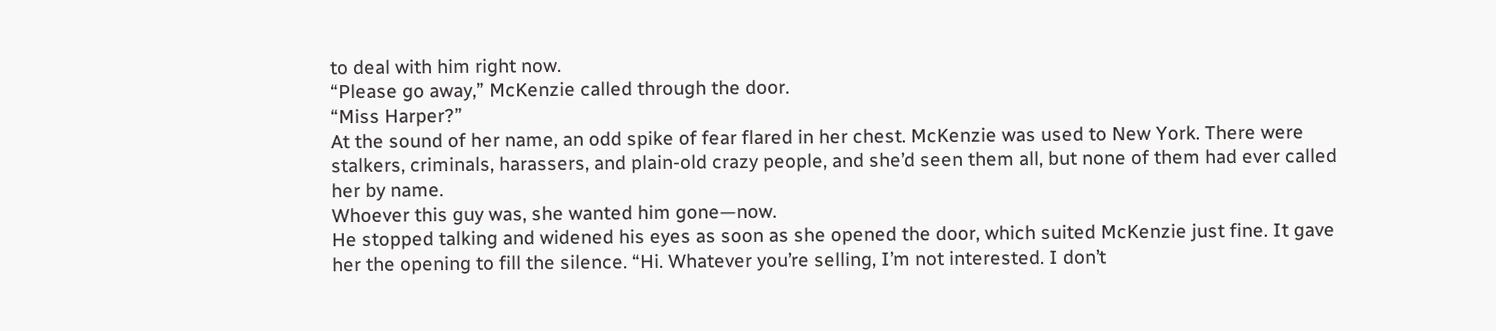to deal with him right now.
“Please go away,” McKenzie called through the door.
“Miss Harper?”
At the sound of her name, an odd spike of fear flared in her chest. McKenzie was used to New York. There were stalkers, criminals, harassers, and plain-old crazy people, and she’d seen them all, but none of them had ever called her by name.
Whoever this guy was, she wanted him gone—now.
He stopped talking and widened his eyes as soon as she opened the door, which suited McKenzie just fine. It gave her the opening to fill the silence. “Hi. Whatever you’re selling, I’m not interested. I don’t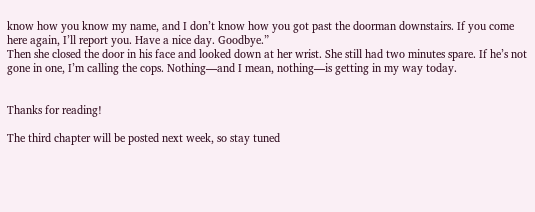know how you know my name, and I don’t know how you got past the doorman downstairs. If you come here again, I’ll report you. Have a nice day. Goodbye.”
Then she closed the door in his face and looked down at her wrist. She still had two minutes spare. If he’s not gone in one, I’m calling the cops. Nothing—and I mean, nothing—is getting in my way today.


Thanks for reading!

The third chapter will be posted next week, so stay tuned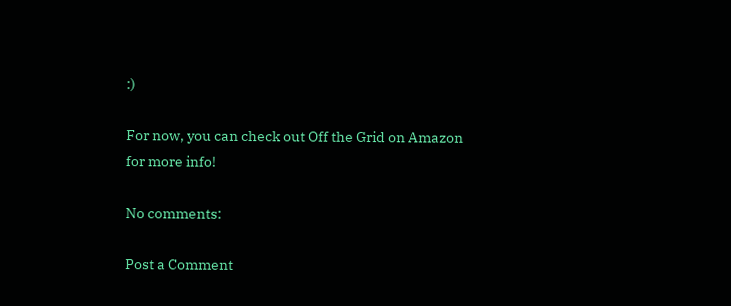:)

For now, you can check out Off the Grid on Amazon for more info!

No comments:

Post a Comment